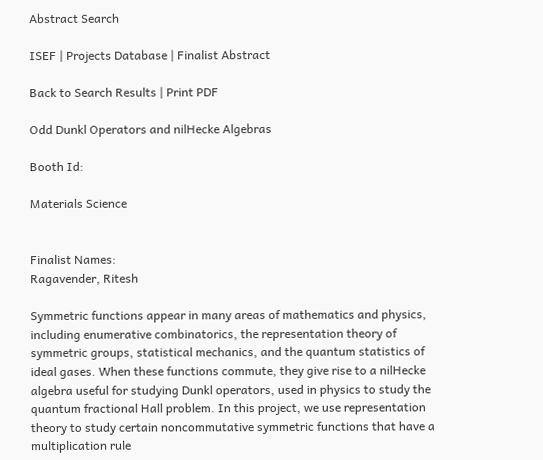Abstract Search

ISEF | Projects Database | Finalist Abstract

Back to Search Results | Print PDF

Odd Dunkl Operators and nilHecke Algebras

Booth Id:

Materials Science


Finalist Names:
Ragavender, Ritesh

Symmetric functions appear in many areas of mathematics and physics, including enumerative combinatorics, the representation theory of symmetric groups, statistical mechanics, and the quantum statistics of ideal gases. When these functions commute, they give rise to a nilHecke algebra useful for studying Dunkl operators, used in physics to study the quantum fractional Hall problem. In this project, we use representation theory to study certain noncommutative symmetric functions that have a multiplication rule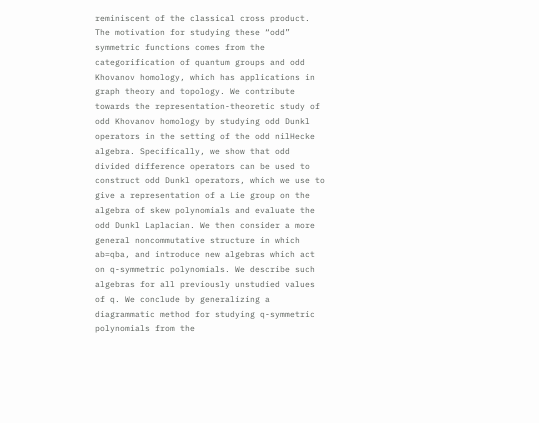reminiscent of the classical cross product. The motivation for studying these “odd” symmetric functions comes from the categorification of quantum groups and odd Khovanov homology, which has applications in graph theory and topology. We contribute towards the representation-theoretic study of odd Khovanov homology by studying odd Dunkl operators in the setting of the odd nilHecke algebra. Specifically, we show that odd divided difference operators can be used to construct odd Dunkl operators, which we use to give a representation of a Lie group on the algebra of skew polynomials and evaluate the odd Dunkl Laplacian. We then consider a more general noncommutative structure in which ab=qba, and introduce new algebras which act on q-symmetric polynomials. We describe such algebras for all previously unstudied values of q. We conclude by generalizing a diagrammatic method for studying q-symmetric polynomials from the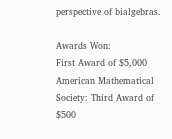perspective of bialgebras.

Awards Won:
First Award of $5,000
American Mathematical Society: Third Award of $500